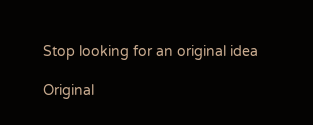Stop looking for an original idea

Original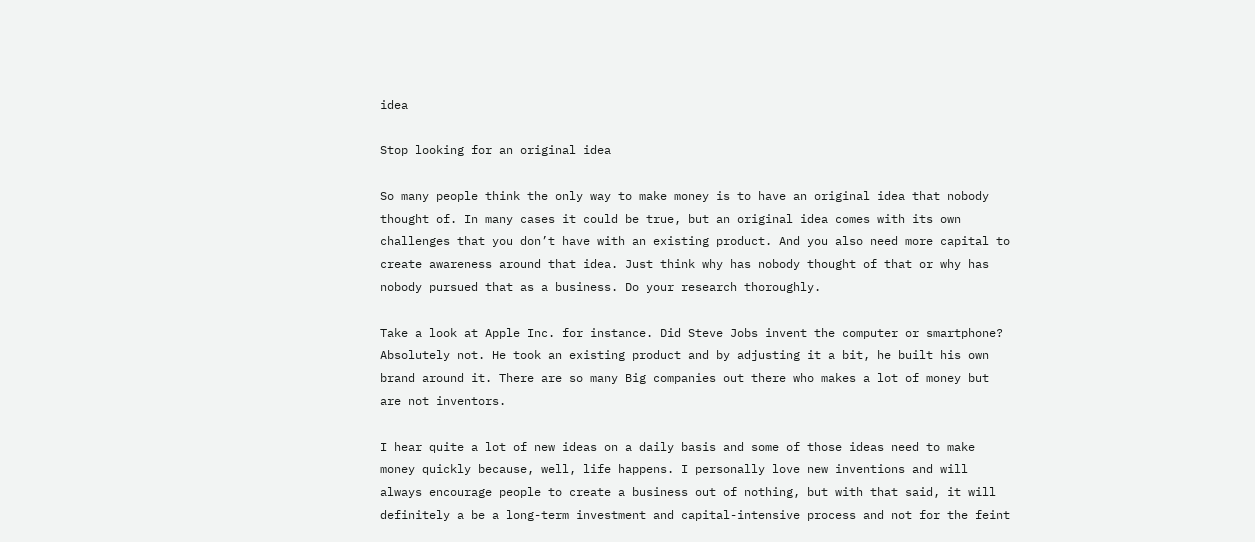idea

Stop looking for an original idea

So many people think the only way to make money is to have an original idea that nobody thought of. In many cases it could be true, but an original idea comes with its own challenges that you don’t have with an existing product. And you also need more capital to create awareness around that idea. Just think why has nobody thought of that or why has nobody pursued that as a business. Do your research thoroughly.

Take a look at Apple Inc. for instance. Did Steve Jobs invent the computer or smartphone? Absolutely not. He took an existing product and by adjusting it a bit, he built his own brand around it. There are so many Big companies out there who makes a lot of money but are not inventors.

I hear quite a lot of new ideas on a daily basis and some of those ideas need to make money quickly because, well, life happens. I personally love new inventions and will always encourage people to create a business out of nothing, but with that said, it will definitely a be a long-term investment and capital-intensive process and not for the feint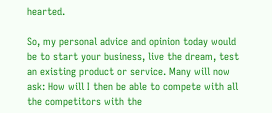hearted.

So, my personal advice and opinion today would be to start your business, live the dream, test an existing product or service. Many will now ask: How will I then be able to compete with all the competitors with the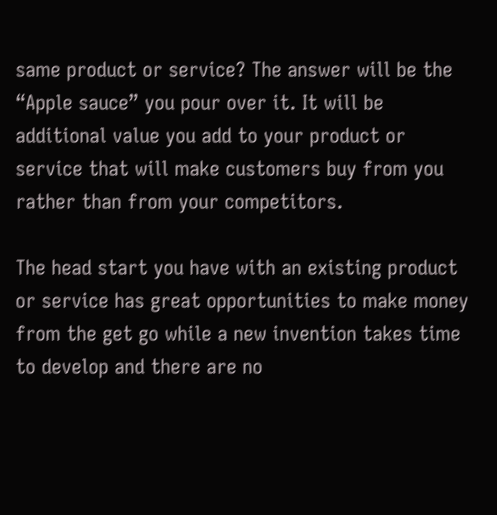same product or service? The answer will be the “Apple sauce” you pour over it. It will be additional value you add to your product or service that will make customers buy from you rather than from your competitors.

The head start you have with an existing product or service has great opportunities to make money from the get go while a new invention takes time to develop and there are no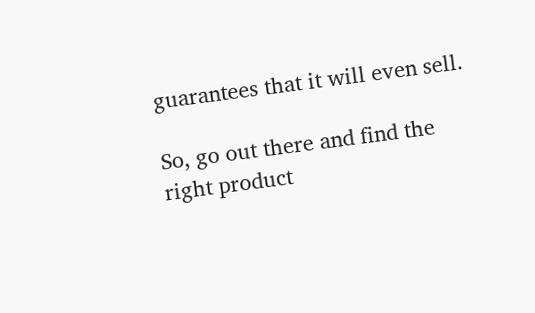guarantees that it will even sell.

So, go out there and find the right product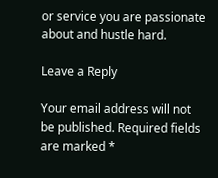or service you are passionate about and hustle hard.

Leave a Reply

Your email address will not be published. Required fields are marked *